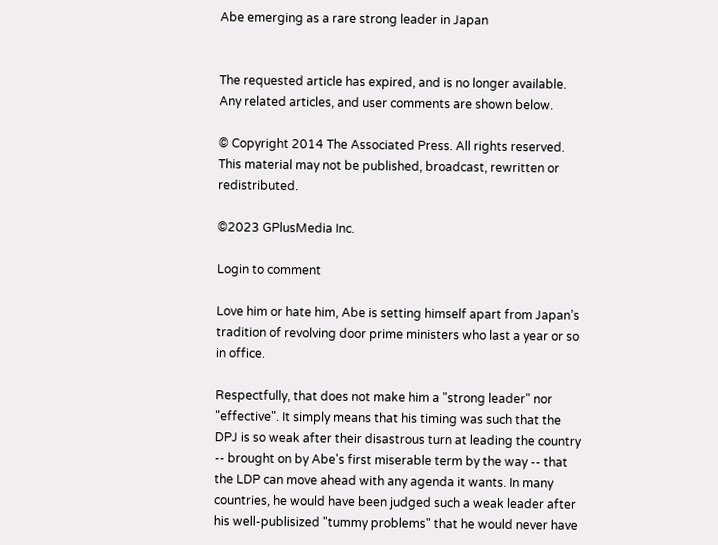Abe emerging as a rare strong leader in Japan


The requested article has expired, and is no longer available. Any related articles, and user comments are shown below.

© Copyright 2014 The Associated Press. All rights reserved. This material may not be published, broadcast, rewritten or redistributed.

©2023 GPlusMedia Inc.

Login to comment

Love him or hate him, Abe is setting himself apart from Japan’s tradition of revolving door prime ministers who last a year or so in office.

Respectfully, that does not make him a "strong leader" nor "effective". It simply means that his timing was such that the DPJ is so weak after their disastrous turn at leading the country -- brought on by Abe's first miserable term by the way -- that the LDP can move ahead with any agenda it wants. In many countries, he would have been judged such a weak leader after his well-publisized "tummy problems" that he would never have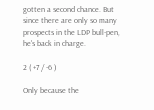gotten a second chance. But since there are only so many prospects in the LDP bull-pen, he's back in charge.

2 ( +7 / -6 )

Only because the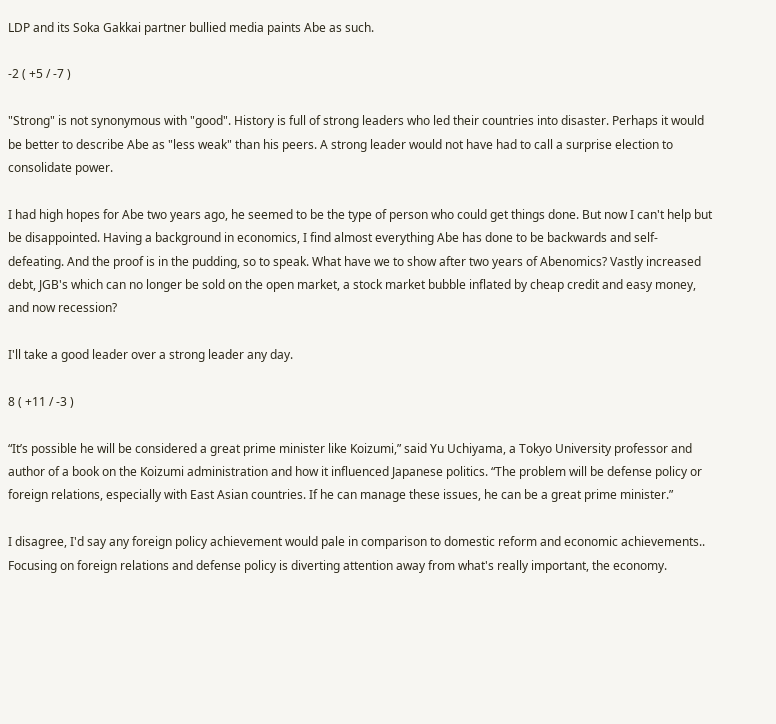LDP and its Soka Gakkai partner bullied media paints Abe as such.

-2 ( +5 / -7 )

"Strong" is not synonymous with "good". History is full of strong leaders who led their countries into disaster. Perhaps it would be better to describe Abe as "less weak" than his peers. A strong leader would not have had to call a surprise election to consolidate power.

I had high hopes for Abe two years ago, he seemed to be the type of person who could get things done. But now I can't help but be disappointed. Having a background in economics, I find almost everything Abe has done to be backwards and self-defeating. And the proof is in the pudding, so to speak. What have we to show after two years of Abenomics? Vastly increased debt, JGB's which can no longer be sold on the open market, a stock market bubble inflated by cheap credit and easy money, and now recession?

I'll take a good leader over a strong leader any day.

8 ( +11 / -3 )

“It’s possible he will be considered a great prime minister like Koizumi,” said Yu Uchiyama, a Tokyo University professor and author of a book on the Koizumi administration and how it influenced Japanese politics. “The problem will be defense policy or foreign relations, especially with East Asian countries. If he can manage these issues, he can be a great prime minister.”

I disagree, I'd say any foreign policy achievement would pale in comparison to domestic reform and economic achievements.. Focusing on foreign relations and defense policy is diverting attention away from what's really important, the economy.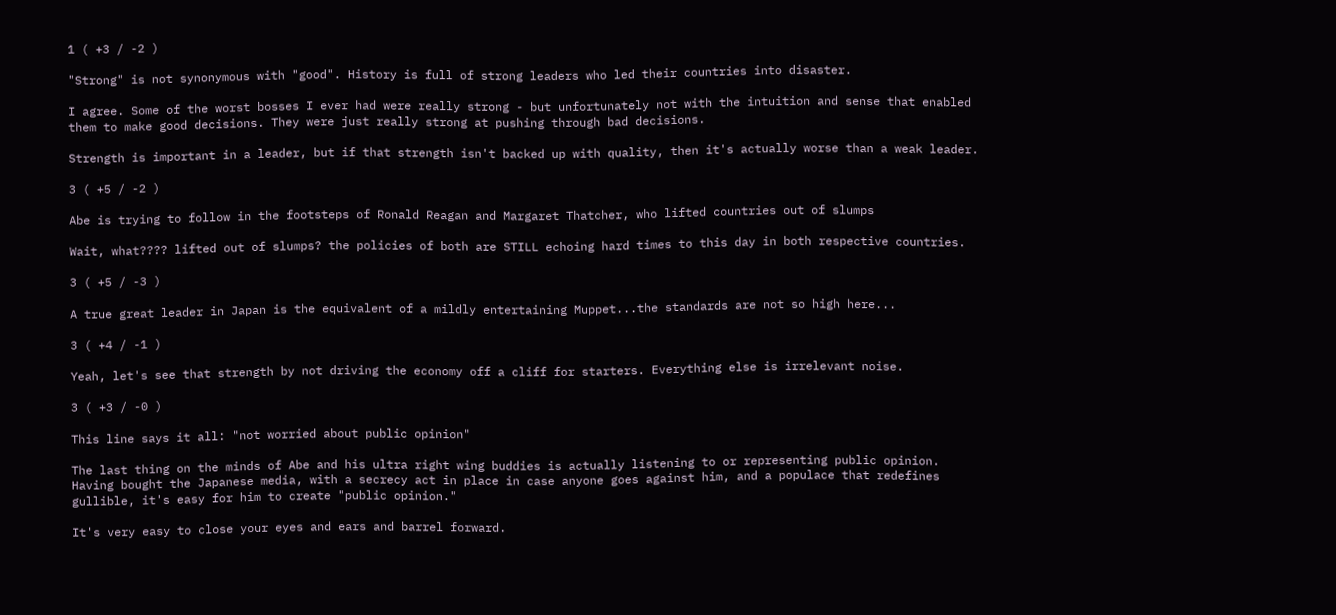1 ( +3 / -2 )

"Strong" is not synonymous with "good". History is full of strong leaders who led their countries into disaster.

I agree. Some of the worst bosses I ever had were really strong - but unfortunately not with the intuition and sense that enabled them to make good decisions. They were just really strong at pushing through bad decisions.

Strength is important in a leader, but if that strength isn't backed up with quality, then it's actually worse than a weak leader.

3 ( +5 / -2 )

Abe is trying to follow in the footsteps of Ronald Reagan and Margaret Thatcher, who lifted countries out of slumps

Wait, what???? lifted out of slumps? the policies of both are STILL echoing hard times to this day in both respective countries.

3 ( +5 / -3 )

A true great leader in Japan is the equivalent of a mildly entertaining Muppet...the standards are not so high here...

3 ( +4 / -1 )

Yeah, let's see that strength by not driving the economy off a cliff for starters. Everything else is irrelevant noise.

3 ( +3 / -0 )

This line says it all: "not worried about public opinion"

The last thing on the minds of Abe and his ultra right wing buddies is actually listening to or representing public opinion. Having bought the Japanese media, with a secrecy act in place in case anyone goes against him, and a populace that redefines gullible, it's easy for him to create "public opinion."

It's very easy to close your eyes and ears and barrel forward.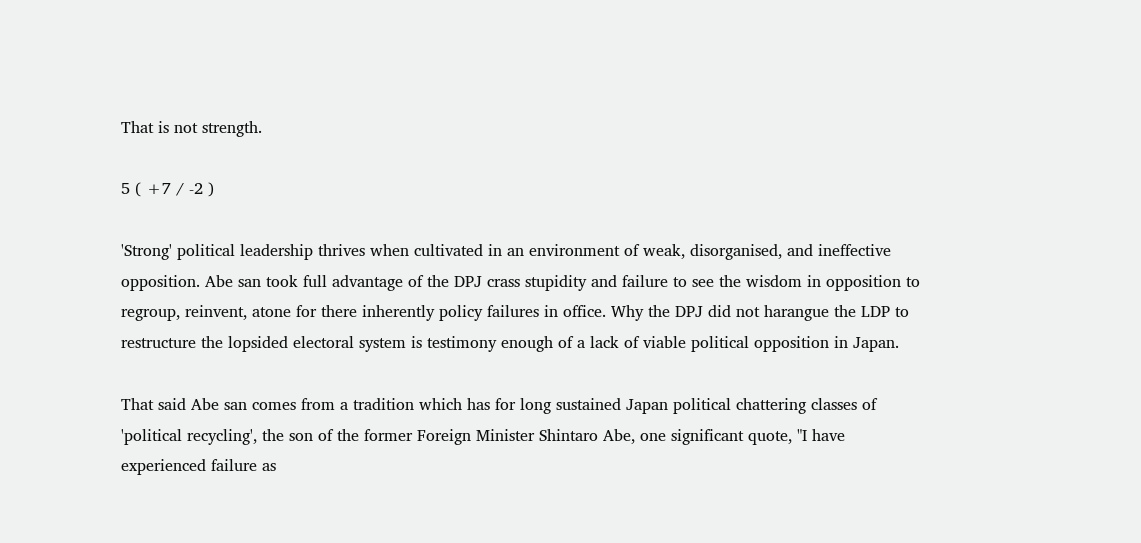That is not strength.

5 ( +7 / -2 )

'Strong' political leadership thrives when cultivated in an environment of weak, disorganised, and ineffective opposition. Abe san took full advantage of the DPJ crass stupidity and failure to see the wisdom in opposition to regroup, reinvent, atone for there inherently policy failures in office. Why the DPJ did not harangue the LDP to restructure the lopsided electoral system is testimony enough of a lack of viable political opposition in Japan.

That said Abe san comes from a tradition which has for long sustained Japan political chattering classes of 'political recycling', the son of the former Foreign Minister Shintaro Abe, one significant quote, "I have experienced failure as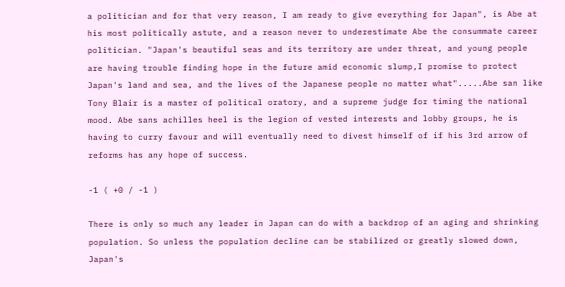a politician and for that very reason, I am ready to give everything for Japan", is Abe at his most politically astute, and a reason never to underestimate Abe the consummate career politician. "Japan's beautiful seas and its territory are under threat, and young people are having trouble finding hope in the future amid economic slump,I promise to protect Japan's land and sea, and the lives of the Japanese people no matter what".....Abe san like Tony Blair is a master of political oratory, and a supreme judge for timing the national mood. Abe sans achilles heel is the legion of vested interests and lobby groups, he is having to curry favour and will eventually need to divest himself of if his 3rd arrow of reforms has any hope of success.

-1 ( +0 / -1 )

There is only so much any leader in Japan can do with a backdrop of an aging and shrinking population. So unless the population decline can be stabilized or greatly slowed down, Japan's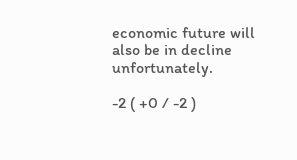economic future will also be in decline unfortunately.

-2 ( +0 / -2 )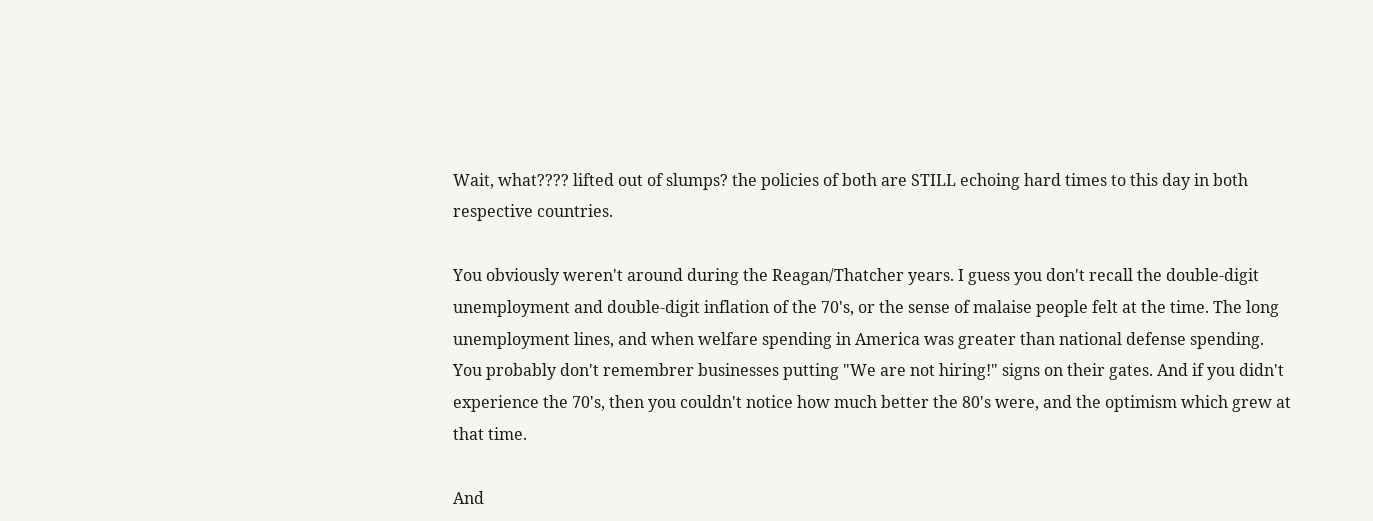Wait, what???? lifted out of slumps? the policies of both are STILL echoing hard times to this day in both respective countries.

You obviously weren't around during the Reagan/Thatcher years. I guess you don't recall the double-digit unemployment and double-digit inflation of the 70's, or the sense of malaise people felt at the time. The long unemployment lines, and when welfare spending in America was greater than national defense spending. You probably don't remembrer businesses putting "We are not hiring!" signs on their gates. And if you didn't experience the 70's, then you couldn't notice how much better the 80's were, and the optimism which grew at that time.

And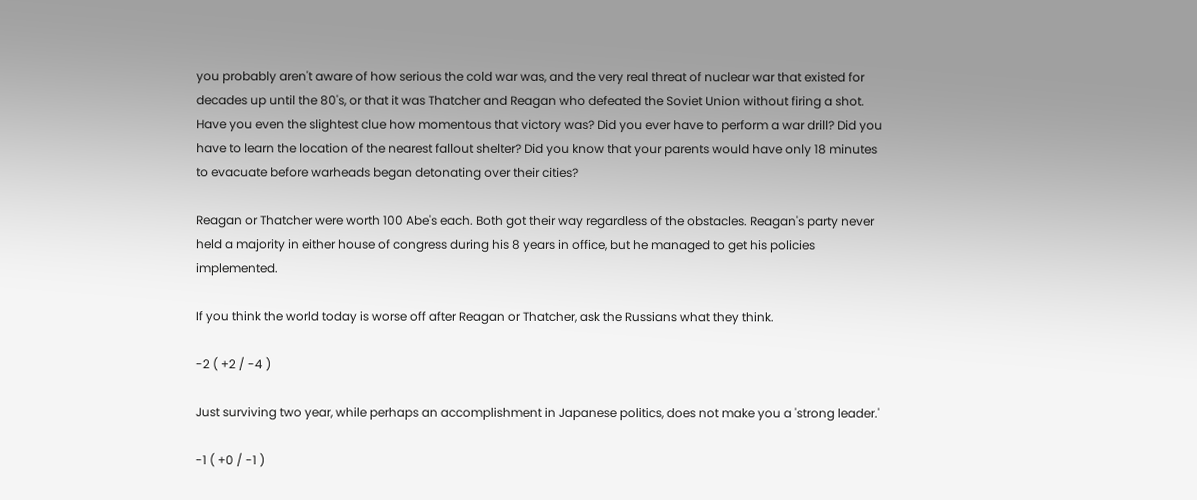you probably aren't aware of how serious the cold war was, and the very real threat of nuclear war that existed for decades up until the 80's, or that it was Thatcher and Reagan who defeated the Soviet Union without firing a shot. Have you even the slightest clue how momentous that victory was? Did you ever have to perform a war drill? Did you have to learn the location of the nearest fallout shelter? Did you know that your parents would have only 18 minutes to evacuate before warheads began detonating over their cities?

Reagan or Thatcher were worth 100 Abe's each. Both got their way regardless of the obstacles. Reagan's party never held a majority in either house of congress during his 8 years in office, but he managed to get his policies implemented.

If you think the world today is worse off after Reagan or Thatcher, ask the Russians what they think.

-2 ( +2 / -4 )

Just surviving two year, while perhaps an accomplishment in Japanese politics, does not make you a 'strong leader.'

-1 ( +0 / -1 )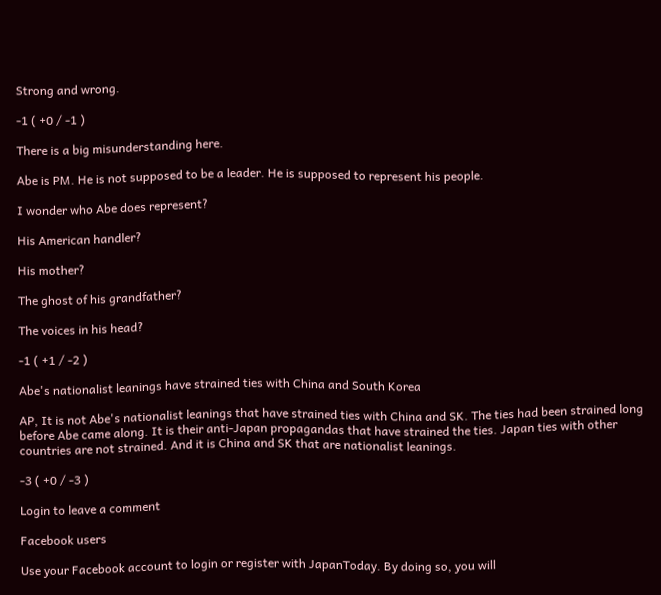Strong and wrong.

-1 ( +0 / -1 )

There is a big misunderstanding here.

Abe is PM. He is not supposed to be a leader. He is supposed to represent his people.

I wonder who Abe does represent?

His American handler?

His mother?

The ghost of his grandfather?

The voices in his head?

-1 ( +1 / -2 )

Abe's nationalist leanings have strained ties with China and South Korea

AP, It is not Abe's nationalist leanings that have strained ties with China and SK. The ties had been strained long before Abe came along. It is their anti-Japan propagandas that have strained the ties. Japan ties with other countries are not strained. And it is China and SK that are nationalist leanings.

-3 ( +0 / -3 )

Login to leave a comment

Facebook users

Use your Facebook account to login or register with JapanToday. By doing so, you will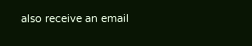also receive an email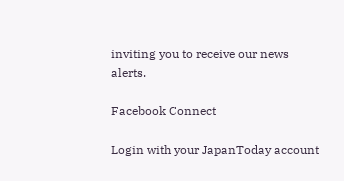inviting you to receive our news alerts.

Facebook Connect

Login with your JapanToday account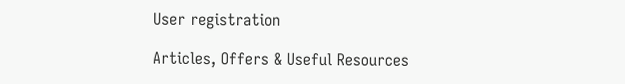User registration

Articles, Offers & Useful Resources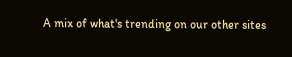A mix of what's trending on our other sites